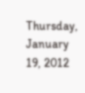Thursday, January 19, 2012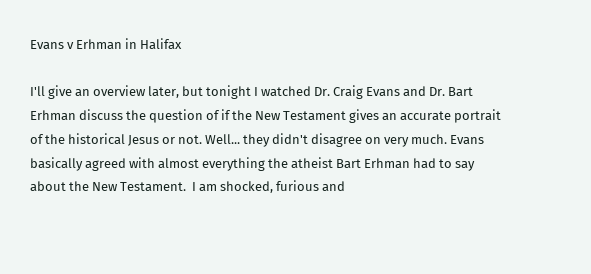Evans v Erhman in Halifax

I'll give an overview later, but tonight I watched Dr. Craig Evans and Dr. Bart Erhman discuss the question of if the New Testament gives an accurate portrait of the historical Jesus or not. Well... they didn't disagree on very much. Evans basically agreed with almost everything the atheist Bart Erhman had to say about the New Testament.  I am shocked, furious and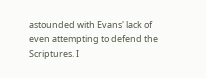astounded with Evans' lack of even attempting to defend the Scriptures. I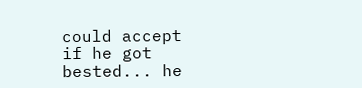could accept if he got bested... he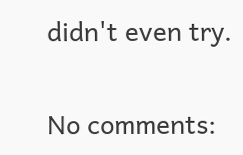didn't even try.

No comments: